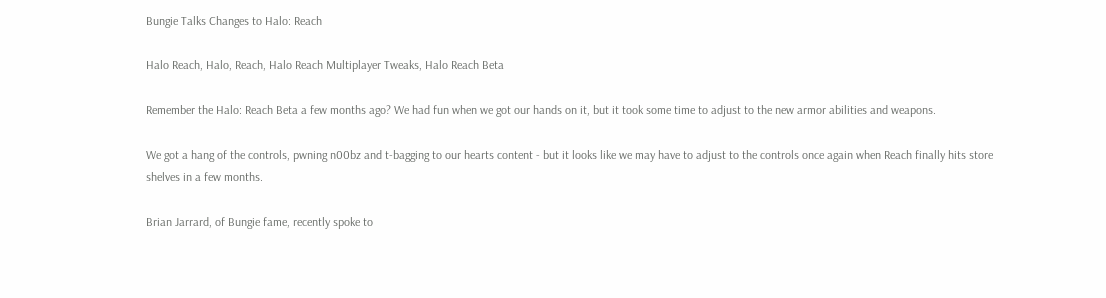Bungie Talks Changes to Halo: Reach

Halo Reach, Halo, Reach, Halo Reach Multiplayer Tweaks, Halo Reach Beta

Remember the Halo: Reach Beta a few months ago? We had fun when we got our hands on it, but it took some time to adjust to the new armor abilities and weapons.

We got a hang of the controls, pwning n00bz and t-bagging to our hearts content - but it looks like we may have to adjust to the controls once again when Reach finally hits store shelves in a few months.

Brian Jarrard, of Bungie fame, recently spoke to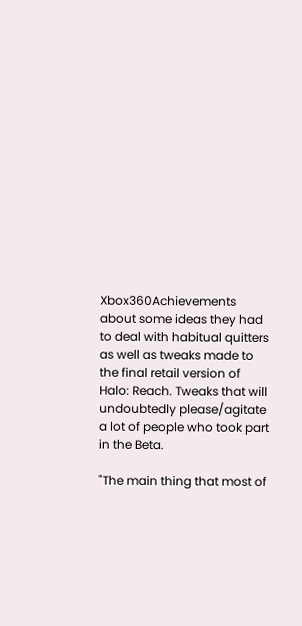Xbox360Achievements about some ideas they had to deal with habitual quitters as well as tweaks made to the final retail version of Halo: Reach. Tweaks that will undoubtedly please/agitate a lot of people who took part in the Beta.

"The main thing that most of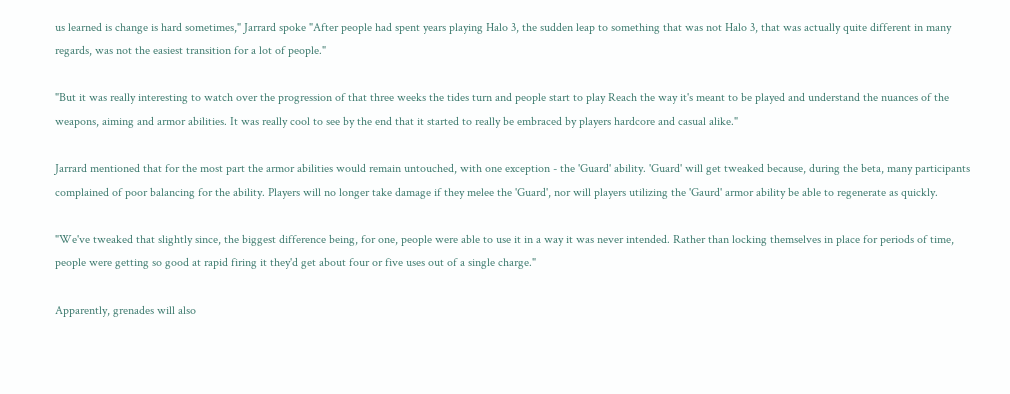us learned is change is hard sometimes," Jarrard spoke "After people had spent years playing Halo 3, the sudden leap to something that was not Halo 3, that was actually quite different in many regards, was not the easiest transition for a lot of people."

"But it was really interesting to watch over the progression of that three weeks the tides turn and people start to play Reach the way it's meant to be played and understand the nuances of the weapons, aiming and armor abilities. It was really cool to see by the end that it started to really be embraced by players hardcore and casual alike."

Jarrard mentioned that for the most part the armor abilities would remain untouched, with one exception - the 'Guard' ability. 'Guard' will get tweaked because, during the beta, many participants complained of poor balancing for the ability. Players will no longer take damage if they melee the 'Guard', nor will players utilizing the 'Gaurd' armor ability be able to regenerate as quickly.

"We've tweaked that slightly since, the biggest difference being, for one, people were able to use it in a way it was never intended. Rather than locking themselves in place for periods of time, people were getting so good at rapid firing it they'd get about four or five uses out of a single charge."

Apparently, grenades will also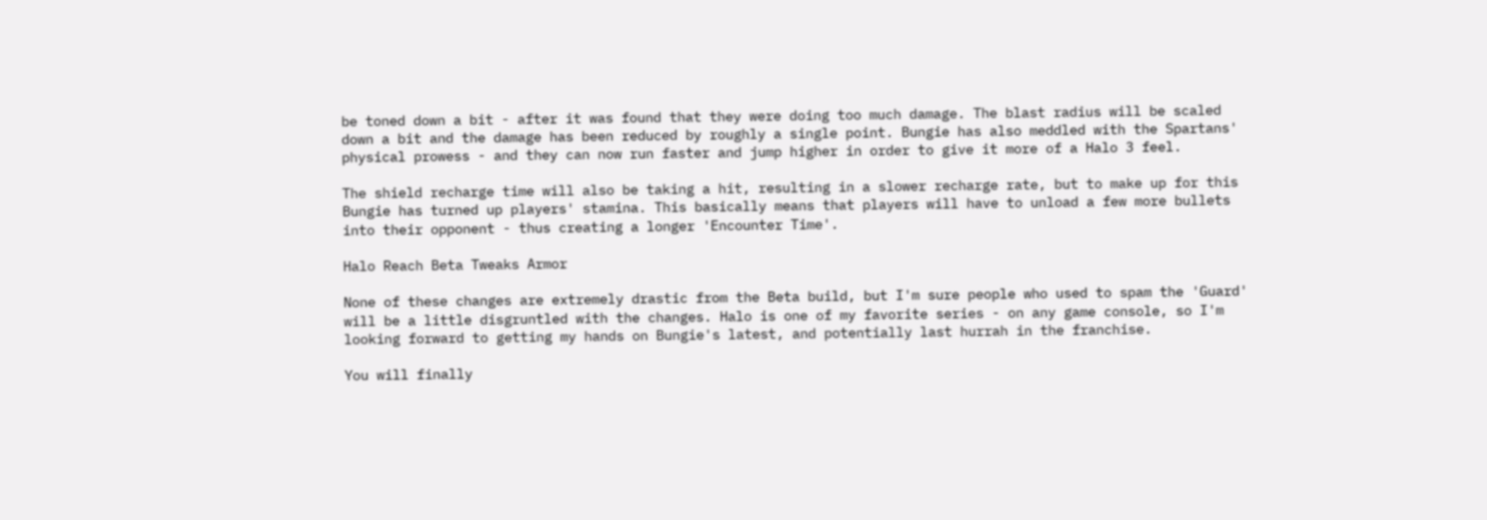be toned down a bit - after it was found that they were doing too much damage. The blast radius will be scaled down a bit and the damage has been reduced by roughly a single point. Bungie has also meddled with the Spartans' physical prowess - and they can now run faster and jump higher in order to give it more of a Halo 3 feel.

The shield recharge time will also be taking a hit, resulting in a slower recharge rate, but to make up for this Bungie has turned up players' stamina. This basically means that players will have to unload a few more bullets into their opponent - thus creating a longer 'Encounter Time'.

Halo Reach Beta Tweaks Armor

None of these changes are extremely drastic from the Beta build, but I'm sure people who used to spam the 'Guard' will be a little disgruntled with the changes. Halo is one of my favorite series - on any game console, so I'm looking forward to getting my hands on Bungie's latest, and potentially last hurrah in the franchise.

You will finally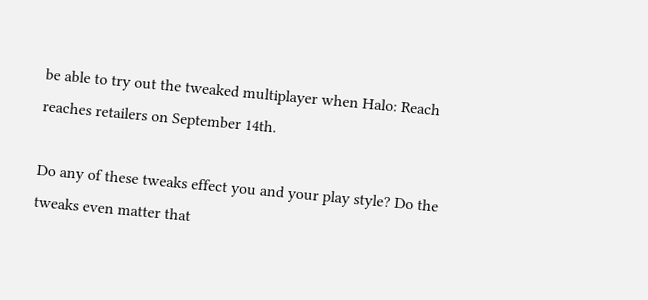be able to try out the tweaked multiplayer when Halo: Reach reaches retailers on September 14th.

Do any of these tweaks effect you and your play style? Do the tweaks even matter that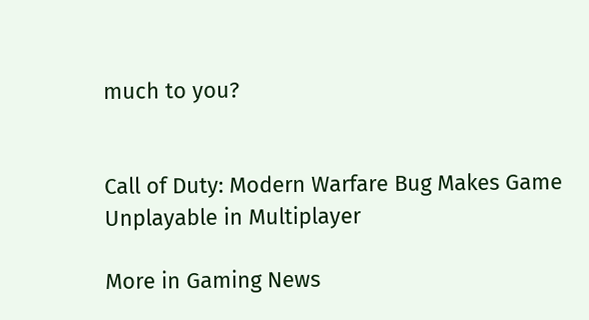much to you?


Call of Duty: Modern Warfare Bug Makes Game Unplayable in Multiplayer

More in Gaming News